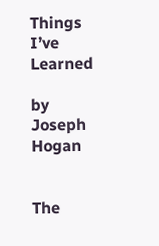Things I’ve Learned

by Joseph Hogan


The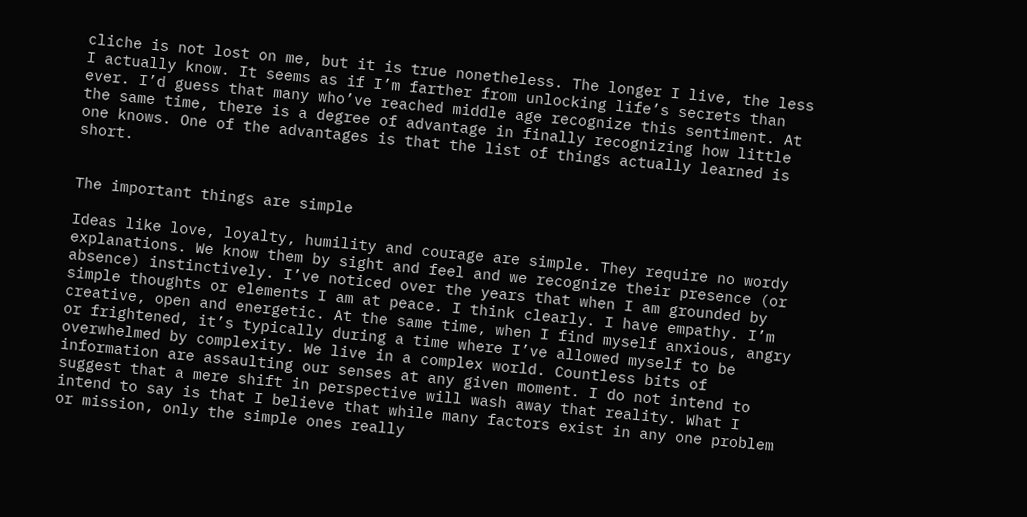cliche is not lost on me, but it is true nonetheless. The longer I live, the less I actually know. It seems as if I’m farther from unlocking life’s secrets than ever. I’d guess that many who’ve reached middle age recognize this sentiment. At the same time, there is a degree of advantage in finally recognizing how little one knows. One of the advantages is that the list of things actually learned is short.


The important things are simple

Ideas like love, loyalty, humility and courage are simple. They require no wordy explanations. We know them by sight and feel and we recognize their presence (or absence) instinctively. I’ve noticed over the years that when I am grounded by simple thoughts or elements I am at peace. I think clearly. I have empathy. I’m creative, open and energetic. At the same time, when I find myself anxious, angry or frightened, it’s typically during a time where I’ve allowed myself to be overwhelmed by complexity. We live in a complex world. Countless bits of information are assaulting our senses at any given moment. I do not intend to suggest that a mere shift in perspective will wash away that reality. What I intend to say is that I believe that while many factors exist in any one problem or mission, only the simple ones really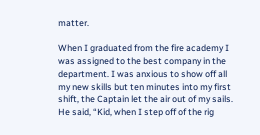matter.

When I graduated from the fire academy I was assigned to the best company in the department. I was anxious to show off all my new skills but ten minutes into my first shift, the Captain let the air out of my sails. He said, “Kid, when I step off of the rig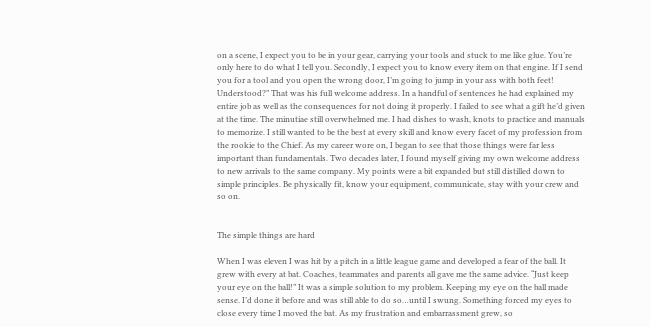on a scene, I expect you to be in your gear, carrying your tools and stuck to me like glue. You’re only here to do what I tell you. Secondly, I expect you to know every item on that engine. If I send you for a tool and you open the wrong door, I’m going to jump in your ass with both feet! Understood?” That was his full welcome address. In a handful of sentences he had explained my entire job as well as the consequences for not doing it properly. I failed to see what a gift he’d given at the time. The minutiae still overwhelmed me. I had dishes to wash, knots to practice and manuals to memorize. I still wanted to be the best at every skill and know every facet of my profession from the rookie to the Chief. As my career wore on, I began to see that those things were far less important than fundamentals. Two decades later, I found myself giving my own welcome address to new arrivals to the same company. My points were a bit expanded but still distilled down to simple principles. Be physically fit, know your equipment, communicate, stay with your crew and so on.


The simple things are hard

When I was eleven I was hit by a pitch in a little league game and developed a fear of the ball. It grew with every at bat. Coaches, teammates and parents all gave me the same advice. “Just keep your eye on the ball!” It was a simple solution to my problem. Keeping my eye on the ball made sense. I’d done it before and was still able to do so…until I swung. Something forced my eyes to close every time I moved the bat. As my frustration and embarrassment grew, so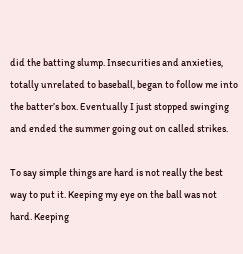did the batting slump. Insecurities and anxieties, totally unrelated to baseball, began to follow me into the batter’s box. Eventually I just stopped swinging and ended the summer going out on called strikes.

To say simple things are hard is not really the best way to put it. Keeping my eye on the ball was not hard. Keeping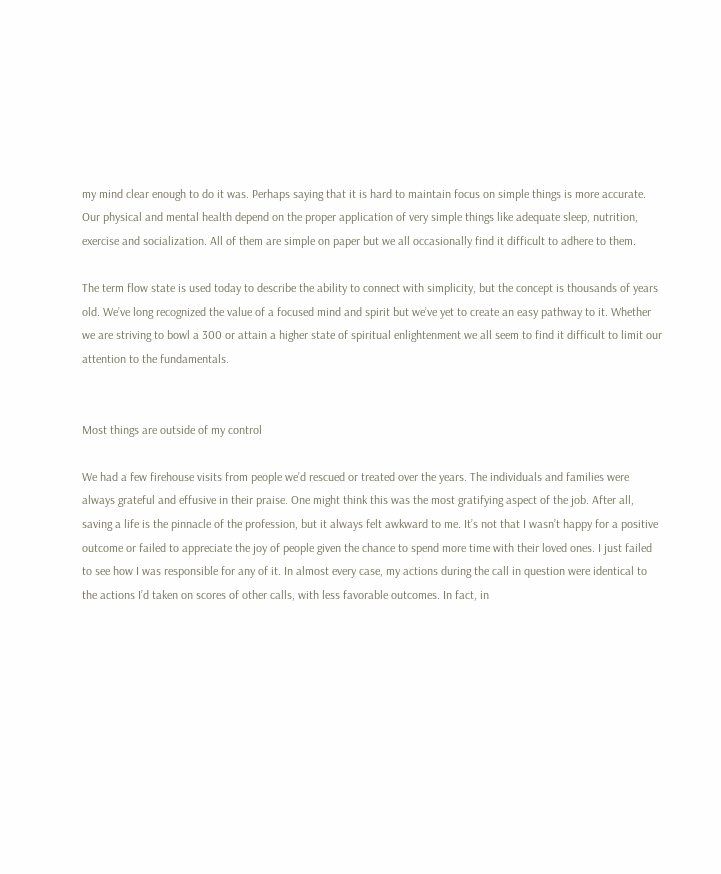my mind clear enough to do it was. Perhaps saying that it is hard to maintain focus on simple things is more accurate. Our physical and mental health depend on the proper application of very simple things like adequate sleep, nutrition, exercise and socialization. All of them are simple on paper but we all occasionally find it difficult to adhere to them.

The term flow state is used today to describe the ability to connect with simplicity, but the concept is thousands of years old. We’ve long recognized the value of a focused mind and spirit but we’ve yet to create an easy pathway to it. Whether we are striving to bowl a 300 or attain a higher state of spiritual enlightenment we all seem to find it difficult to limit our attention to the fundamentals.


Most things are outside of my control

We had a few firehouse visits from people we’d rescued or treated over the years. The individuals and families were always grateful and effusive in their praise. One might think this was the most gratifying aspect of the job. After all, saving a life is the pinnacle of the profession, but it always felt awkward to me. It’s not that I wasn’t happy for a positive outcome or failed to appreciate the joy of people given the chance to spend more time with their loved ones. I just failed to see how I was responsible for any of it. In almost every case, my actions during the call in question were identical to the actions I’d taken on scores of other calls, with less favorable outcomes. In fact, in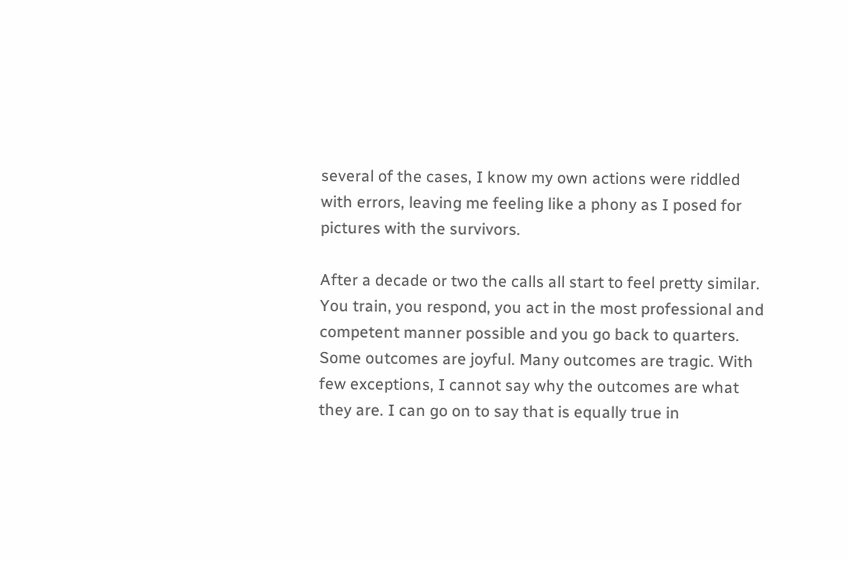several of the cases, I know my own actions were riddled with errors, leaving me feeling like a phony as I posed for pictures with the survivors.

After a decade or two the calls all start to feel pretty similar. You train, you respond, you act in the most professional and competent manner possible and you go back to quarters. Some outcomes are joyful. Many outcomes are tragic. With few exceptions, I cannot say why the outcomes are what they are. I can go on to say that is equally true in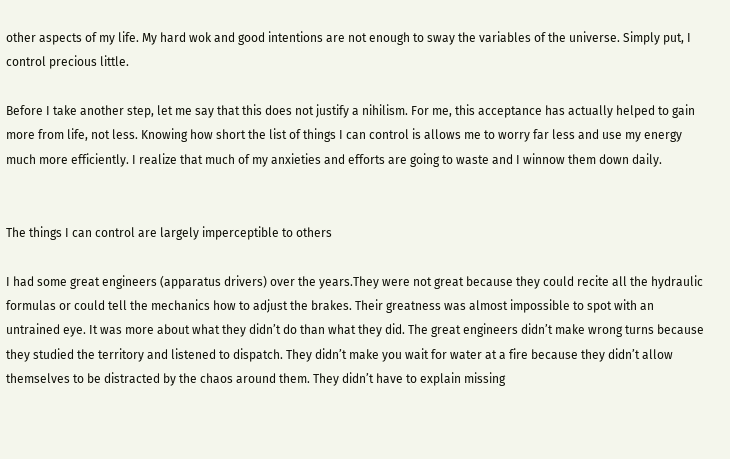other aspects of my life. My hard wok and good intentions are not enough to sway the variables of the universe. Simply put, I control precious little.

Before I take another step, let me say that this does not justify a nihilism. For me, this acceptance has actually helped to gain more from life, not less. Knowing how short the list of things I can control is allows me to worry far less and use my energy much more efficiently. I realize that much of my anxieties and efforts are going to waste and I winnow them down daily.


The things I can control are largely imperceptible to others

I had some great engineers (apparatus drivers) over the years.They were not great because they could recite all the hydraulic formulas or could tell the mechanics how to adjust the brakes. Their greatness was almost impossible to spot with an untrained eye. It was more about what they didn’t do than what they did. The great engineers didn’t make wrong turns because they studied the territory and listened to dispatch. They didn’t make you wait for water at a fire because they didn’t allow themselves to be distracted by the chaos around them. They didn’t have to explain missing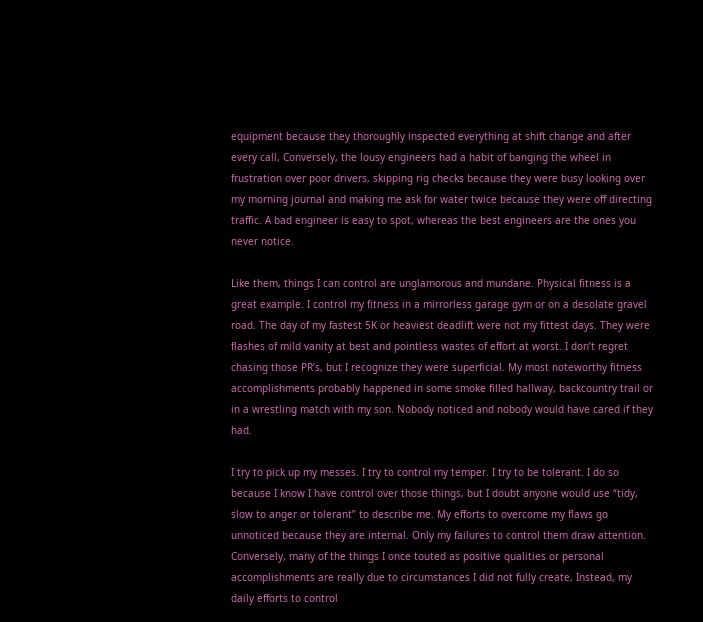equipment because they thoroughly inspected everything at shift change and after every call, Conversely, the lousy engineers had a habit of banging the wheel in frustration over poor drivers, skipping rig checks because they were busy looking over my morning journal and making me ask for water twice because they were off directing traffic. A bad engineer is easy to spot, whereas the best engineers are the ones you never notice.

Like them, things I can control are unglamorous and mundane. Physical fitness is a great example. I control my fitness in a mirrorless garage gym or on a desolate gravel road. The day of my fastest 5K or heaviest deadlift were not my fittest days. They were flashes of mild vanity at best and pointless wastes of effort at worst. I don’t regret chasing those PR’s, but I recognize they were superficial. My most noteworthy fitness accomplishments probably happened in some smoke filled hallway, backcountry trail or in a wrestling match with my son. Nobody noticed and nobody would have cared if they had.

I try to pick up my messes. I try to control my temper. I try to be tolerant. I do so because I know I have control over those things, but I doubt anyone would use “tidy, slow to anger or tolerant” to describe me. My efforts to overcome my flaws go unnoticed because they are internal. Only my failures to control them draw attention. Conversely, many of the things I once touted as positive qualities or personal accomplishments are really due to circumstances I did not fully create, Instead, my daily efforts to control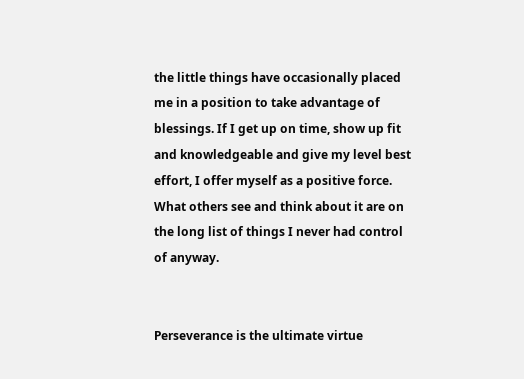the little things have occasionally placed me in a position to take advantage of blessings. If I get up on time, show up fit and knowledgeable and give my level best effort, I offer myself as a positive force. What others see and think about it are on the long list of things I never had control of anyway.


Perseverance is the ultimate virtue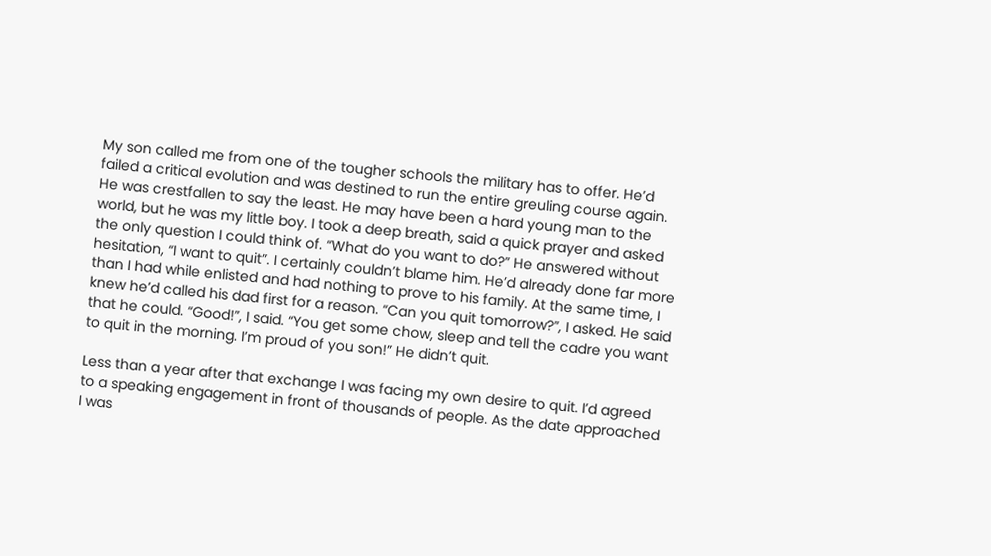My son called me from one of the tougher schools the military has to offer. He’d failed a critical evolution and was destined to run the entire greuling course again. He was crestfallen to say the least. He may have been a hard young man to the world, but he was my little boy. I took a deep breath, said a quick prayer and asked the only question I could think of. “What do you want to do?” He answered without hesitation, “I want to quit”. I certainly couldn’t blame him. He’d already done far more than I had while enlisted and had nothing to prove to his family. At the same time, I knew he’d called his dad first for a reason. “Can you quit tomorrow?”, I asked. He said that he could. “Good!”, I said. “You get some chow, sleep and tell the cadre you want to quit in the morning. I’m proud of you son!” He didn’t quit.

Less than a year after that exchange I was facing my own desire to quit. I’d agreed to a speaking engagement in front of thousands of people. As the date approached I was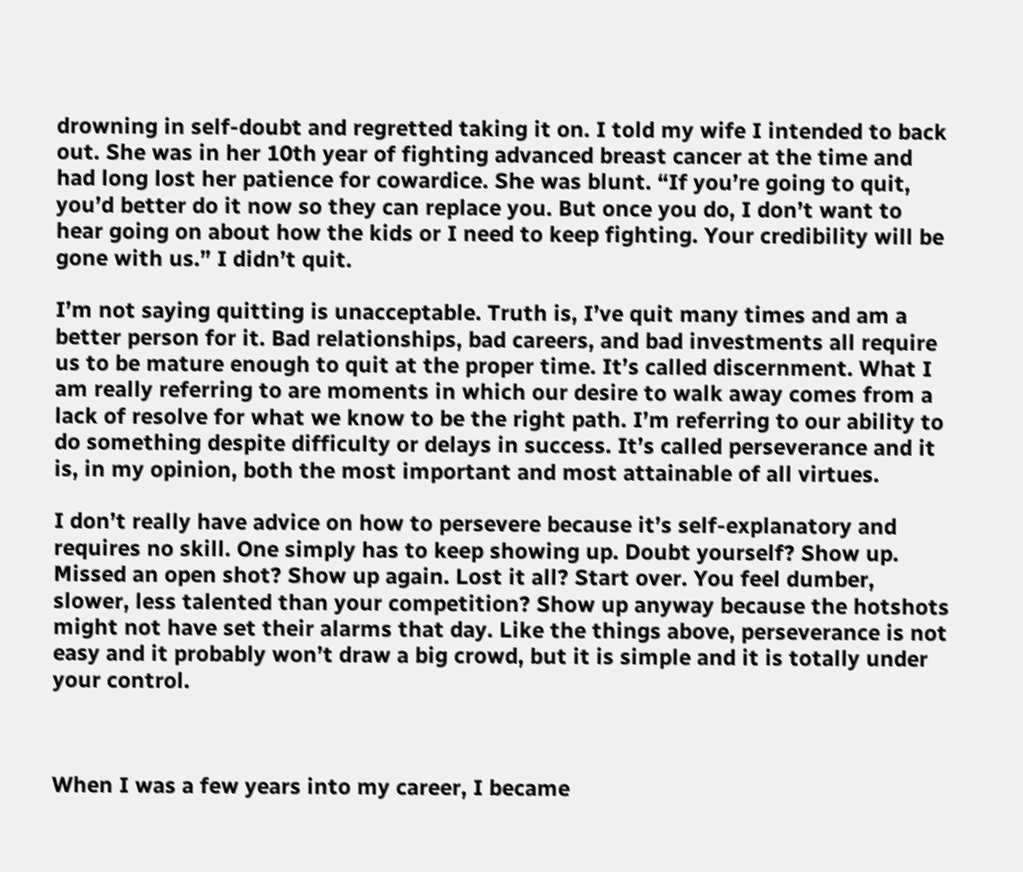drowning in self-doubt and regretted taking it on. I told my wife I intended to back out. She was in her 10th year of fighting advanced breast cancer at the time and had long lost her patience for cowardice. She was blunt. “If you’re going to quit, you’d better do it now so they can replace you. But once you do, I don’t want to hear going on about how the kids or I need to keep fighting. Your credibility will be gone with us.” I didn’t quit.

I’m not saying quitting is unacceptable. Truth is, I’ve quit many times and am a better person for it. Bad relationships, bad careers, and bad investments all require us to be mature enough to quit at the proper time. It’s called discernment. What I am really referring to are moments in which our desire to walk away comes from a lack of resolve for what we know to be the right path. I’m referring to our ability to do something despite difficulty or delays in success. It’s called perseverance and it is, in my opinion, both the most important and most attainable of all virtues.

I don’t really have advice on how to persevere because it’s self-explanatory and requires no skill. One simply has to keep showing up. Doubt yourself? Show up. Missed an open shot? Show up again. Lost it all? Start over. You feel dumber, slower, less talented than your competition? Show up anyway because the hotshots might not have set their alarms that day. Like the things above, perseverance is not easy and it probably won’t draw a big crowd, but it is simple and it is totally under your control.



When I was a few years into my career, I became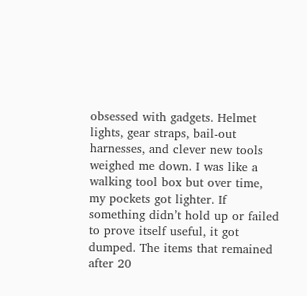obsessed with gadgets. Helmet lights, gear straps, bail-out harnesses, and clever new tools weighed me down. I was like a walking tool box but over time, my pockets got lighter. If something didn’t hold up or failed to prove itself useful, it got dumped. The items that remained after 20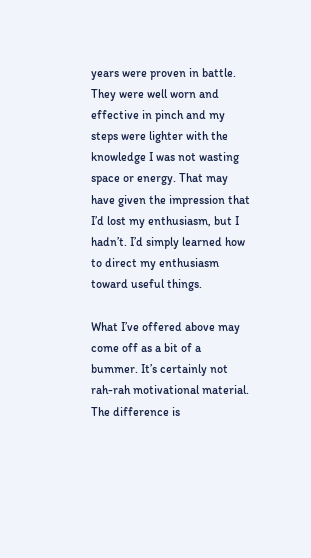years were proven in battle. They were well worn and effective in pinch and my steps were lighter with the knowledge I was not wasting space or energy. That may have given the impression that I’d lost my enthusiasm, but I hadn’t. I’d simply learned how to direct my enthusiasm toward useful things.

What I’ve offered above may come off as a bit of a bummer. It’s certainly not rah-rah motivational material. The difference is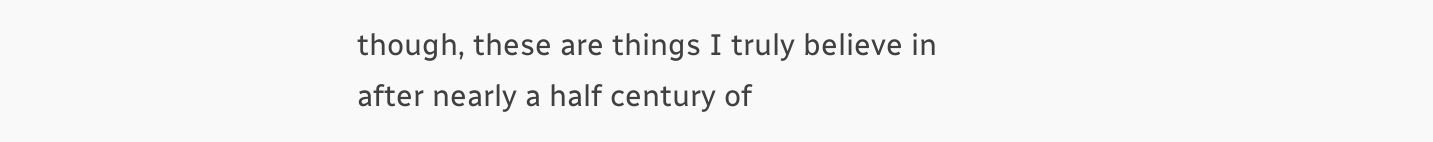though, these are things I truly believe in after nearly a half century of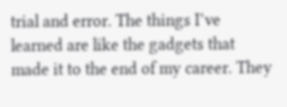trial and error. The things I’ve learned are like the gadgets that made it to the end of my career. They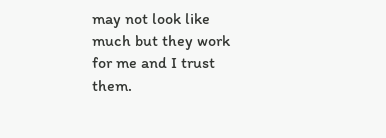may not look like much but they work for me and I trust them.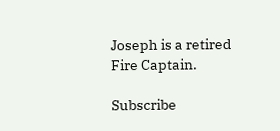Joseph is a retired Fire Captain.

Subscribe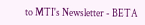to MTI's Newsletter - BETA